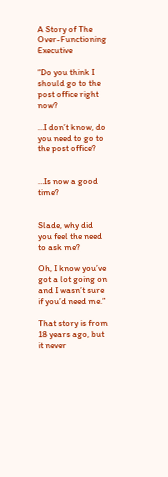A Story of The Over-Functioning Executive

“Do you think I should go to the post office right now?

…I don’t know, do you need to go to the post office?


…Is now a good time?


Slade, why did you feel the need to ask me?

Oh, I know you’ve got a lot going on and I wasn’t sure if you’d need me.”

That story is from 18 years ago, but it never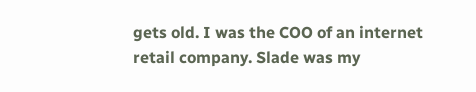gets old. I was the COO of an internet retail company. Slade was my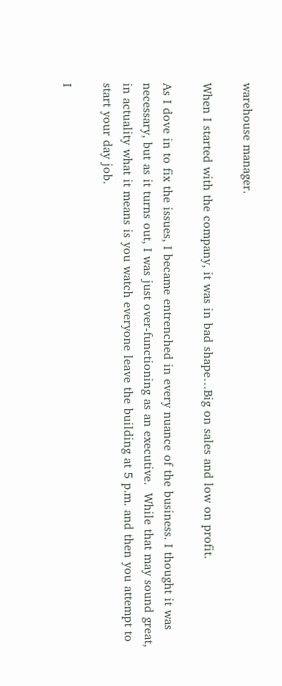warehouse manager.

When I started with the company, it was in bad shape…Big on sales and low on profit.

As I dove in to fix the issues, I became entrenched in every nuance of the business. I thought it was necessary, but as it turns out, I was just over-functioning as an executive.  While that may sound great, in actuality what it means is you watch everyone leave the building at 5 p.m. and then you attempt to start your day job.

I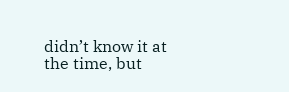didn’t know it at the time, but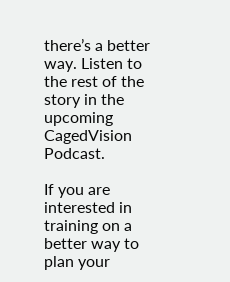there’s a better way. Listen to the rest of the story in the upcoming CagedVision Podcast.

If you are interested in training on a better way to plan your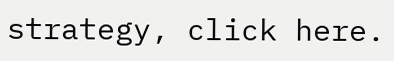strategy, click here.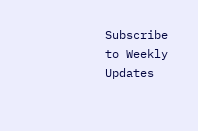Subscribe to Weekly Updates